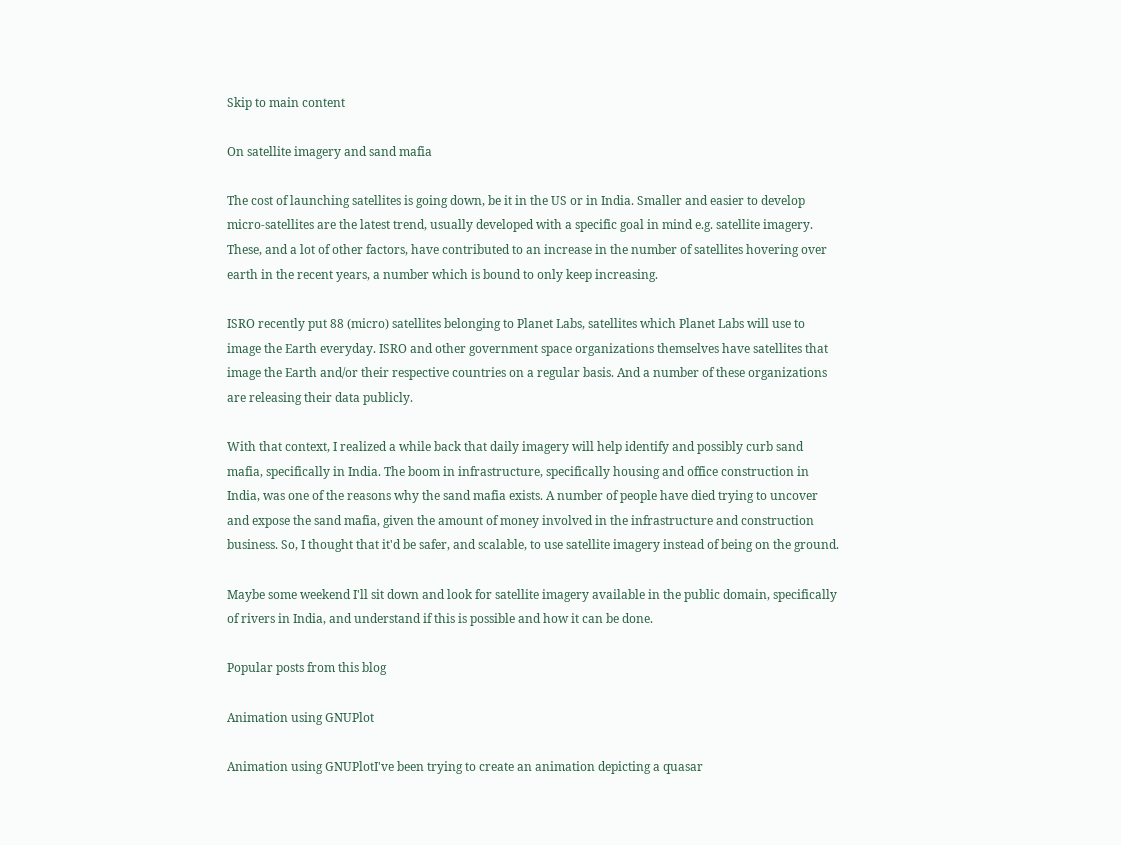Skip to main content

On satellite imagery and sand mafia

The cost of launching satellites is going down, be it in the US or in India. Smaller and easier to develop micro-satellites are the latest trend, usually developed with a specific goal in mind e.g. satellite imagery. These, and a lot of other factors, have contributed to an increase in the number of satellites hovering over earth in the recent years, a number which is bound to only keep increasing.

ISRO recently put 88 (micro) satellites belonging to Planet Labs, satellites which Planet Labs will use to image the Earth everyday. ISRO and other government space organizations themselves have satellites that image the Earth and/or their respective countries on a regular basis. And a number of these organizations are releasing their data publicly.

With that context, I realized a while back that daily imagery will help identify and possibly curb sand mafia, specifically in India. The boom in infrastructure, specifically housing and office construction in India, was one of the reasons why the sand mafia exists. A number of people have died trying to uncover and expose the sand mafia, given the amount of money involved in the infrastructure and construction business. So, I thought that it'd be safer, and scalable, to use satellite imagery instead of being on the ground.

Maybe some weekend I'll sit down and look for satellite imagery available in the public domain, specifically of rivers in India, and understand if this is possible and how it can be done.

Popular posts from this blog

Animation using GNUPlot

Animation using GNUPlotI've been trying to create an animation depicting a quasar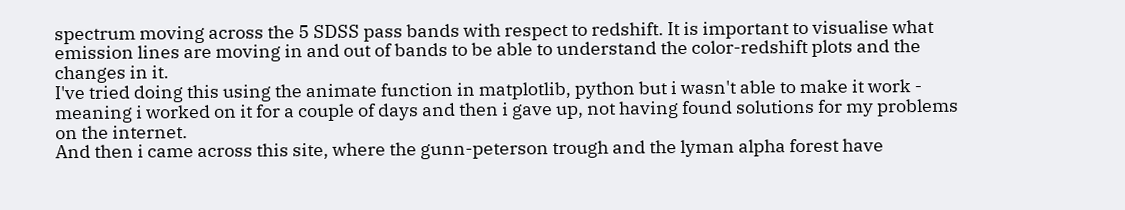spectrum moving across the 5 SDSS pass bands with respect to redshift. It is important to visualise what emission lines are moving in and out of bands to be able to understand the color-redshift plots and the changes in it.
I've tried doing this using the animate function in matplotlib, python but i wasn't able to make it work - meaning i worked on it for a couple of days and then i gave up, not having found solutions for my problems on the internet.
And then i came across this site, where the gunn-peterson trough and the lyman alpha forest have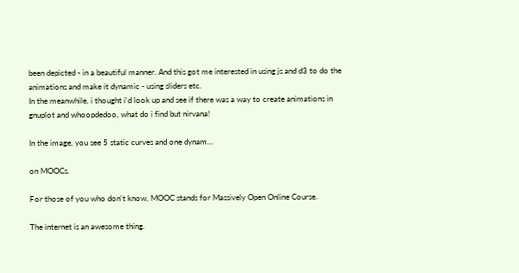been depicted - in a beautiful manner. And this got me interested in using js and d3 to do the animations and make it dynamic - using sliders etc.
In the meanwhile, i thought i'd look up and see if there was a way to create animations in gnuplot and whoopdedoo, what do i find but nirvana!

In the image, you see 5 static curves and one dynam…

on MOOCs.

For those of you who don't know, MOOC stands for Massively Open Online Course.

The internet is an awesome thing.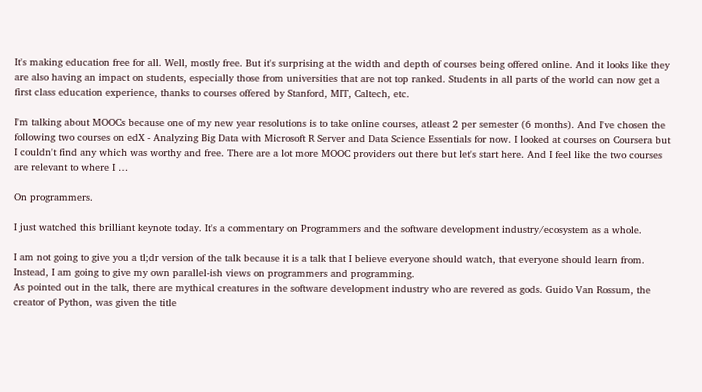It's making education free for all. Well, mostly free. But it's surprising at the width and depth of courses being offered online. And it looks like they are also having an impact on students, especially those from universities that are not top ranked. Students in all parts of the world can now get a first class education experience, thanks to courses offered by Stanford, MIT, Caltech, etc.

I'm talking about MOOCs because one of my new year resolutions is to take online courses, atleast 2 per semester (6 months). And I've chosen the following two courses on edX - Analyzing Big Data with Microsoft R Server and Data Science Essentials for now. I looked at courses on Coursera but I couldn't find any which was worthy and free. There are a lot more MOOC providers out there but let's start here. And I feel like the two courses are relevant to where I …

On programmers.

I just watched this brilliant keynote today. It's a commentary on Programmers and the software development industry/ecosystem as a whole.

I am not going to give you a tl;dr version of the talk because it is a talk that I believe everyone should watch, that everyone should learn from. Instead, I am going to give my own parallel-ish views on programmers and programming.
As pointed out in the talk, there are mythical creatures in the software development industry who are revered as gods. Guido Van Rossum, the creator of Python, was given the title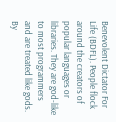Benevolent Dictator For Life (BDFL). People flock around the creators of popular languages or libraries. They are god-like to most programmers and are treated like gods. By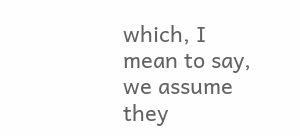which, I mean to say, we assume they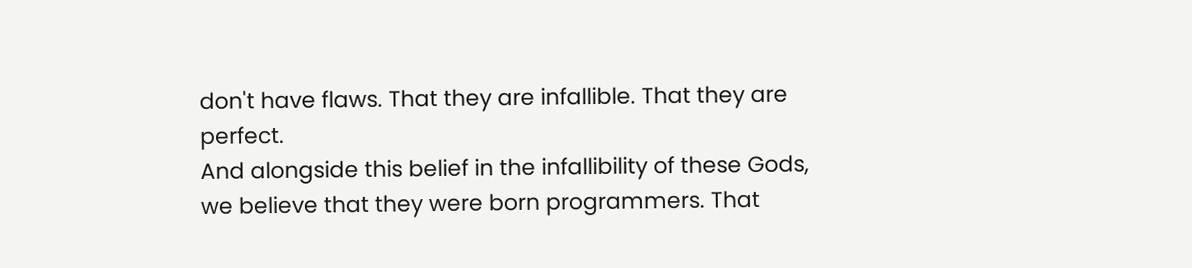don't have flaws. That they are infallible. That they are perfect.
And alongside this belief in the infallibility of these Gods, we believe that they were born programmers. That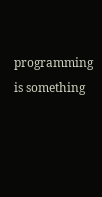programming is something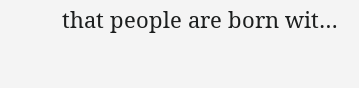that people are born wit…